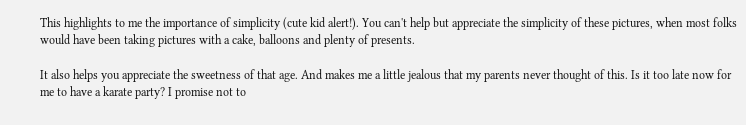This highlights to me the importance of simplicity (cute kid alert!). You can't help but appreciate the simplicity of these pictures, when most folks would have been taking pictures with a cake, balloons and plenty of presents.

It also helps you appreciate the sweetness of that age. And makes me a little jealous that my parents never thought of this. Is it too late now for me to have a karate party? I promise not to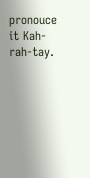pronouce it Kah-rah-tay.